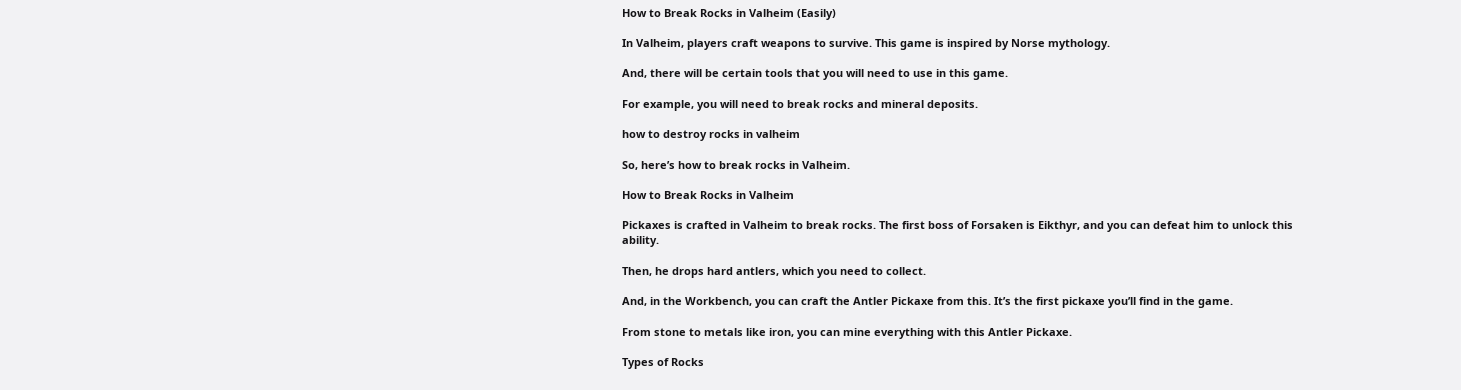How to Break Rocks in Valheim (Easily)

In Valheim, players craft weapons to survive. This game is inspired by Norse mythology.

And, there will be certain tools that you will need to use in this game.

For example, you will need to break rocks and mineral deposits.

how to destroy rocks in valheim

So, here’s how to break rocks in Valheim.

How to Break Rocks in Valheim

Pickaxes is crafted in Valheim to break rocks. The first boss of Forsaken is Eikthyr, and you can defeat him to unlock this ability.

Then, he drops hard antlers, which you need to collect.

And, in the Workbench, you can craft the Antler Pickaxe from this. It’s the first pickaxe you’ll find in the game.

From stone to metals like iron, you can mine everything with this Antler Pickaxe.

Types of Rocks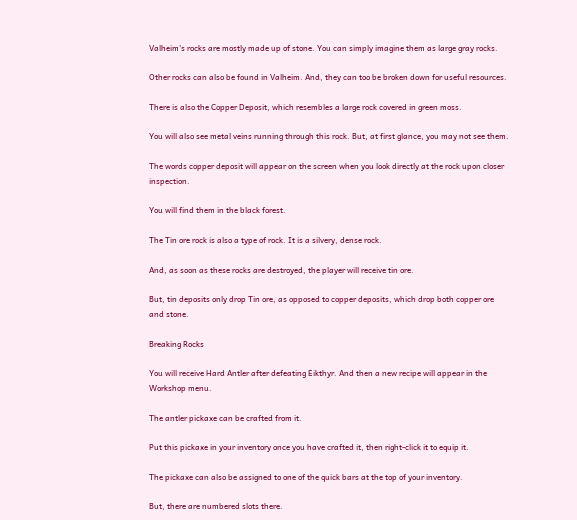Valheim’s rocks are mostly made up of stone. You can simply imagine them as large gray rocks.

Other rocks can also be found in Valheim. And, they can too be broken down for useful resources.

There is also the Copper Deposit, which resembles a large rock covered in green moss.

You will also see metal veins running through this rock. But, at first glance, you may not see them.

The words copper deposit will appear on the screen when you look directly at the rock upon closer inspection.

You will find them in the black forest.

The Tin ore rock is also a type of rock. It is a silvery, dense rock.

And, as soon as these rocks are destroyed, the player will receive tin ore.

But, tin deposits only drop Tin ore, as opposed to copper deposits, which drop both copper ore and stone.

Breaking Rocks

You will receive Hard Antler after defeating Eikthyr. And then a new recipe will appear in the Workshop menu.

The antler pickaxe can be crafted from it.

Put this pickaxe in your inventory once you have crafted it, then right-click it to equip it.

The pickaxe can also be assigned to one of the quick bars at the top of your inventory.

But, there are numbered slots there.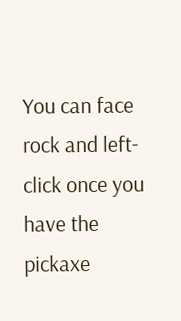You can face rock and left-click once you have the pickaxe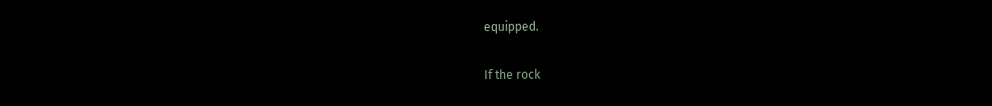equipped.

If the rock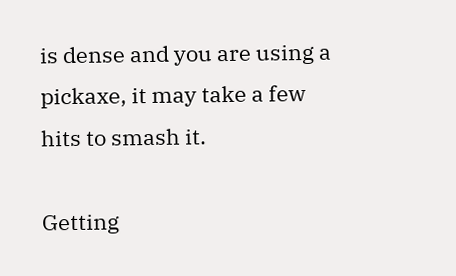is dense and you are using a pickaxe, it may take a few hits to smash it.

Getting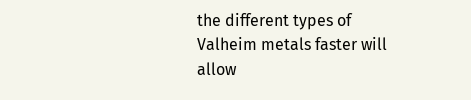the different types of Valheim metals faster will allow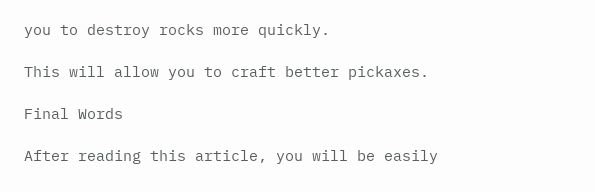you to destroy rocks more quickly.

This will allow you to craft better pickaxes.

Final Words

After reading this article, you will be easily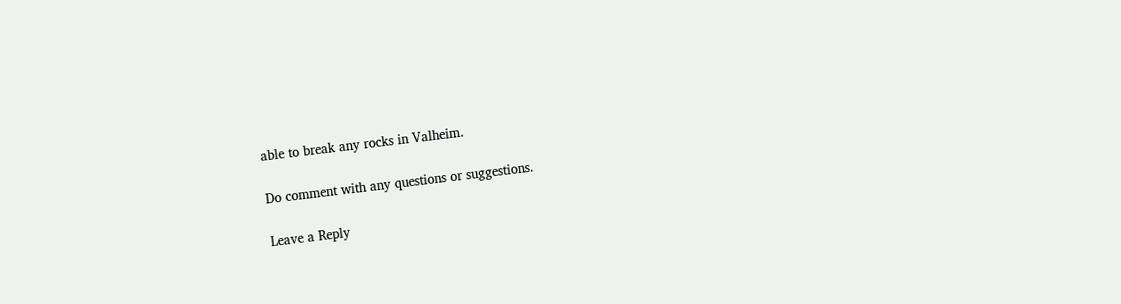able to break any rocks in Valheim.

Do comment with any questions or suggestions.

Leave a Reply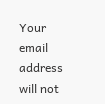Your email address will not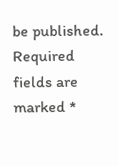be published. Required fields are marked *